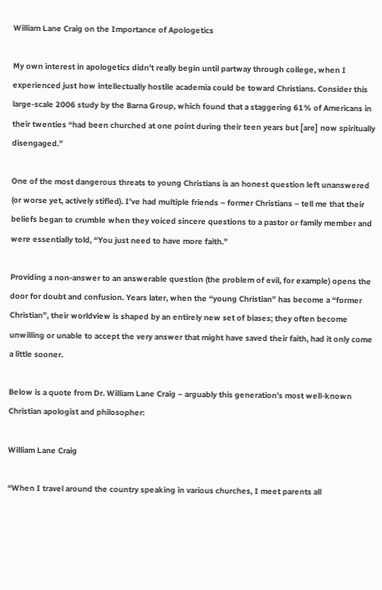William Lane Craig on the Importance of Apologetics

My own interest in apologetics didn’t really begin until partway through college, when I experienced just how intellectually hostile academia could be toward Christians. Consider this large-scale 2006 study by the Barna Group, which found that a staggering 61% of Americans in their twenties “had been churched at one point during their teen years but [are] now spiritually disengaged.”

One of the most dangerous threats to young Christians is an honest question left unanswered (or worse yet, actively stifled). I’ve had multiple friends – former Christians – tell me that their beliefs began to crumble when they voiced sincere questions to a pastor or family member and were essentially told, “You just need to have more faith.”

Providing a non-answer to an answerable question (the problem of evil, for example) opens the door for doubt and confusion. Years later, when the “young Christian” has become a “former Christian”, their worldview is shaped by an entirely new set of biases; they often become unwilling or unable to accept the very answer that might have saved their faith, had it only come a little sooner.

Below is a quote from Dr. William Lane Craig – arguably this generation’s most well-known Christian apologist and philosopher:

William Lane Craig

“When I travel around the country speaking in various churches, I meet parents all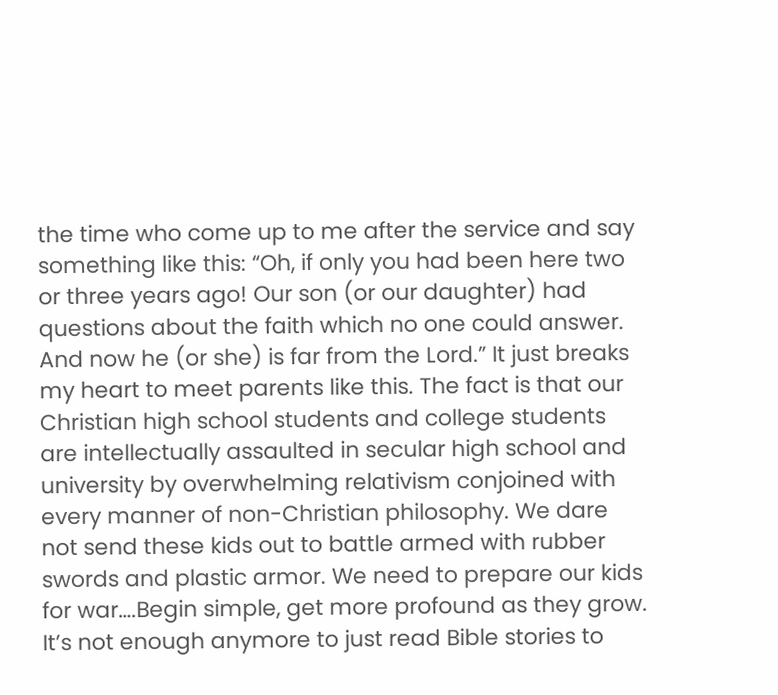the time who come up to me after the service and say something like this: “Oh, if only you had been here two or three years ago! Our son (or our daughter) had questions about the faith which no one could answer. And now he (or she) is far from the Lord.” It just breaks my heart to meet parents like this. The fact is that our Christian high school students and college students are intellectually assaulted in secular high school and university by overwhelming relativism conjoined with every manner of non-Christian philosophy. We dare not send these kids out to battle armed with rubber swords and plastic armor. We need to prepare our kids for war….Begin simple, get more profound as they grow. It’s not enough anymore to just read Bible stories to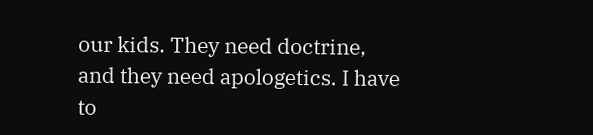our kids. They need doctrine, and they need apologetics. I have to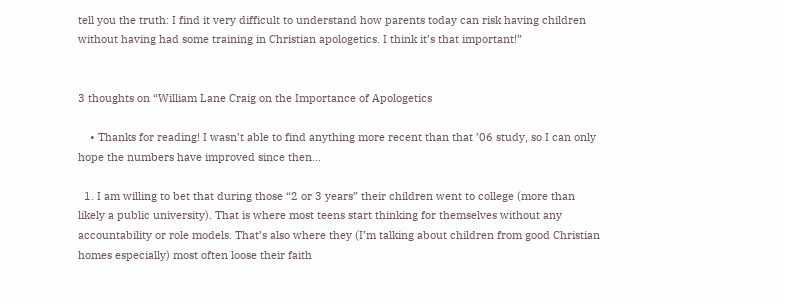tell you the truth: I find it very difficult to understand how parents today can risk having children without having had some training in Christian apologetics. I think it’s that important!”


3 thoughts on “William Lane Craig on the Importance of Apologetics

    • Thanks for reading! I wasn’t able to find anything more recent than that ’06 study, so I can only hope the numbers have improved since then…

  1. I am willing to bet that during those “2 or 3 years” their children went to college (more than likely a public university). That is where most teens start thinking for themselves without any accountability or role models. That’s also where they (I’m talking about children from good Christian homes especially) most often loose their faith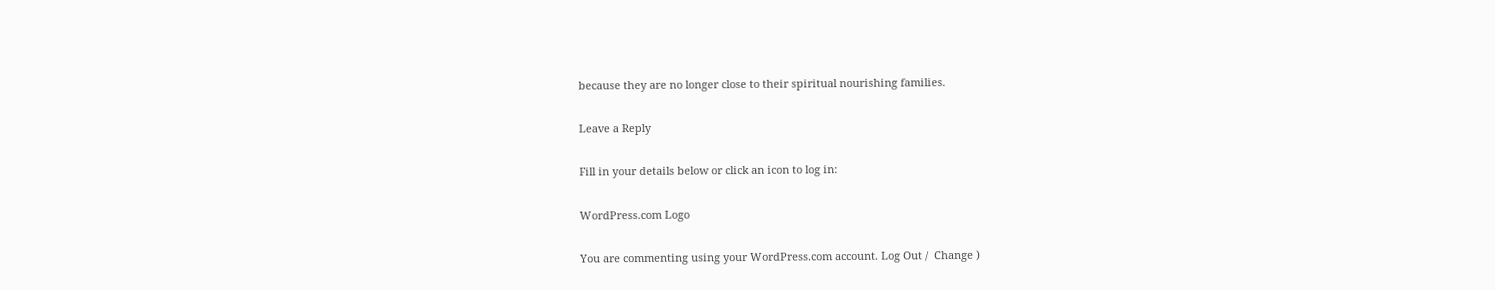because they are no longer close to their spiritual nourishing families.

Leave a Reply

Fill in your details below or click an icon to log in:

WordPress.com Logo

You are commenting using your WordPress.com account. Log Out /  Change )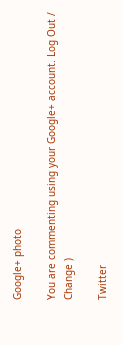Google+ photo

You are commenting using your Google+ account. Log Out /  Change )

Twitter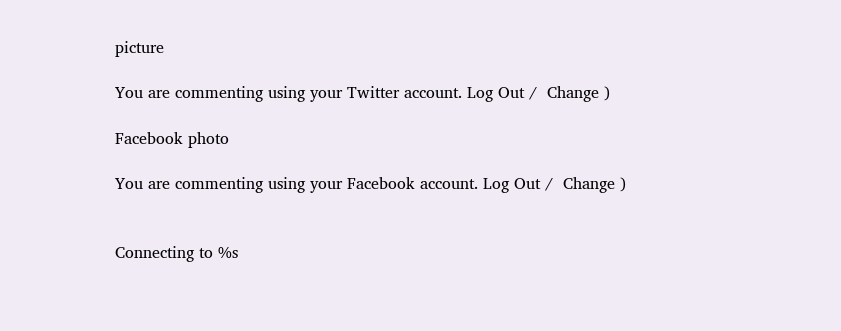picture

You are commenting using your Twitter account. Log Out /  Change )

Facebook photo

You are commenting using your Facebook account. Log Out /  Change )


Connecting to %s